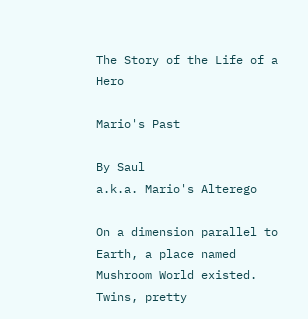The Story of the Life of a Hero

Mario's Past

By Saul
a.k.a. Mario's Alterego

On a dimension parallel to Earth, a place named Mushroom World existed. Twins, pretty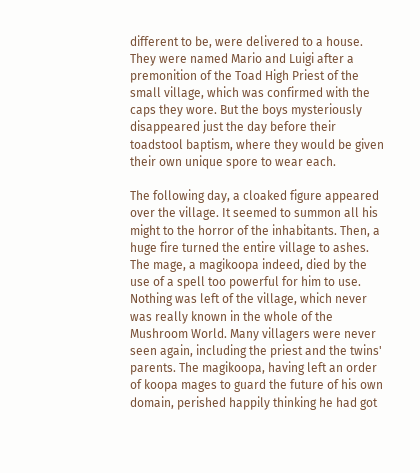different to be, were delivered to a house. They were named Mario and Luigi after a premonition of the Toad High Priest of the small village, which was confirmed with the caps they wore. But the boys mysteriously disappeared just the day before their toadstool baptism, where they would be given their own unique spore to wear each.

The following day, a cloaked figure appeared over the village. It seemed to summon all his might to the horror of the inhabitants. Then, a huge fire turned the entire village to ashes. The mage, a magikoopa indeed, died by the use of a spell too powerful for him to use. Nothing was left of the village, which never was really known in the whole of the Mushroom World. Many villagers were never seen again, including the priest and the twins' parents. The magikoopa, having left an order of koopa mages to guard the future of his own domain, perished happily thinking he had got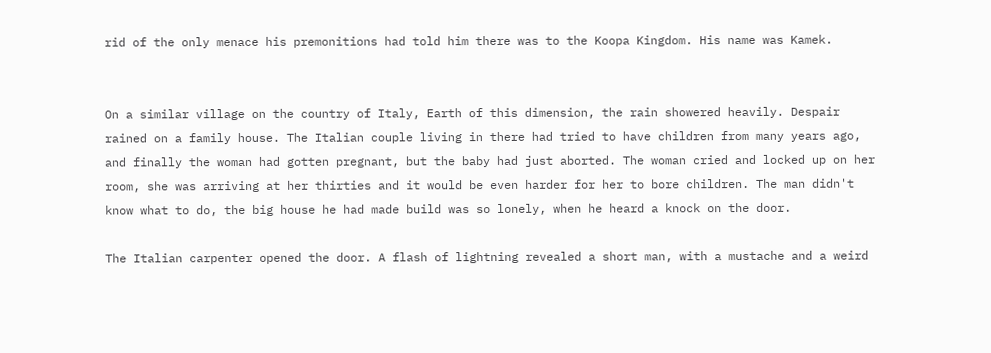rid of the only menace his premonitions had told him there was to the Koopa Kingdom. His name was Kamek.


On a similar village on the country of Italy, Earth of this dimension, the rain showered heavily. Despair rained on a family house. The Italian couple living in there had tried to have children from many years ago, and finally the woman had gotten pregnant, but the baby had just aborted. The woman cried and locked up on her room, she was arriving at her thirties and it would be even harder for her to bore children. The man didn't know what to do, the big house he had made build was so lonely, when he heard a knock on the door.

The Italian carpenter opened the door. A flash of lightning revealed a short man, with a mustache and a weird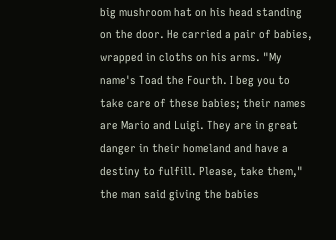big mushroom hat on his head standing on the door. He carried a pair of babies, wrapped in cloths on his arms. "My name's Toad the Fourth. I beg you to take care of these babies; their names are Mario and Luigi. They are in great danger in their homeland and have a destiny to fulfill. Please, take them," the man said giving the babies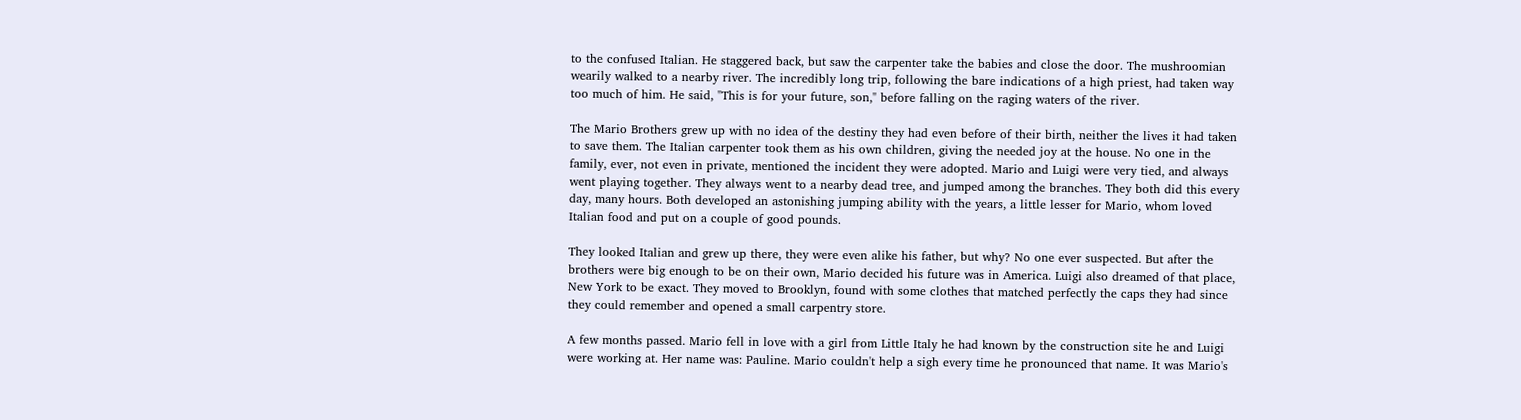to the confused Italian. He staggered back, but saw the carpenter take the babies and close the door. The mushroomian wearily walked to a nearby river. The incredibly long trip, following the bare indications of a high priest, had taken way too much of him. He said, "This is for your future, son," before falling on the raging waters of the river.

The Mario Brothers grew up with no idea of the destiny they had even before of their birth, neither the lives it had taken to save them. The Italian carpenter took them as his own children, giving the needed joy at the house. No one in the family, ever, not even in private, mentioned the incident they were adopted. Mario and Luigi were very tied, and always went playing together. They always went to a nearby dead tree, and jumped among the branches. They both did this every day, many hours. Both developed an astonishing jumping ability with the years, a little lesser for Mario, whom loved Italian food and put on a couple of good pounds.

They looked Italian and grew up there, they were even alike his father, but why? No one ever suspected. But after the brothers were big enough to be on their own, Mario decided his future was in America. Luigi also dreamed of that place, New York to be exact. They moved to Brooklyn, found with some clothes that matched perfectly the caps they had since they could remember and opened a small carpentry store.

A few months passed. Mario fell in love with a girl from Little Italy he had known by the construction site he and Luigi were working at. Her name was: Pauline. Mario couldn't help a sigh every time he pronounced that name. It was Mario's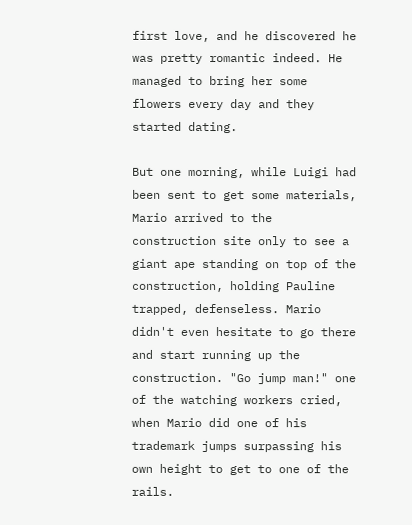first love, and he discovered he was pretty romantic indeed. He managed to bring her some flowers every day and they started dating.

But one morning, while Luigi had been sent to get some materials, Mario arrived to the construction site only to see a giant ape standing on top of the construction, holding Pauline trapped, defenseless. Mario didn't even hesitate to go there and start running up the construction. "Go jump man!" one of the watching workers cried, when Mario did one of his trademark jumps surpassing his own height to get to one of the rails.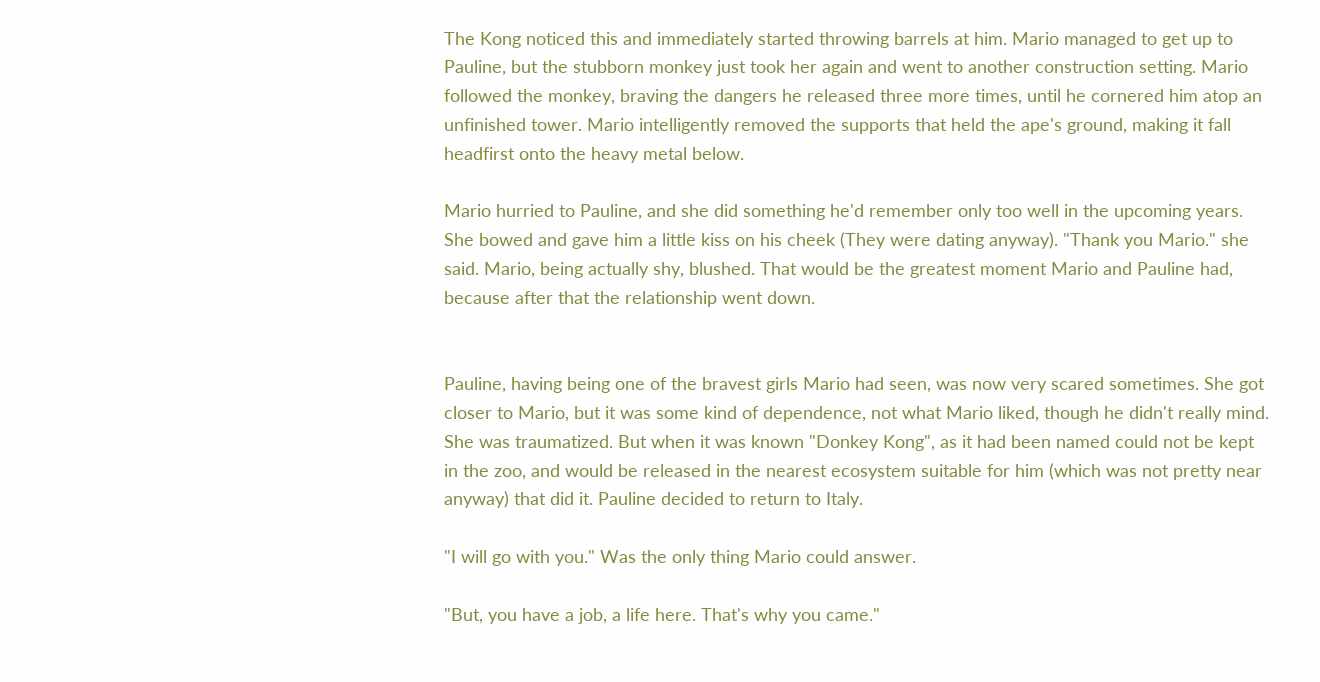The Kong noticed this and immediately started throwing barrels at him. Mario managed to get up to Pauline, but the stubborn monkey just took her again and went to another construction setting. Mario followed the monkey, braving the dangers he released three more times, until he cornered him atop an unfinished tower. Mario intelligently removed the supports that held the ape's ground, making it fall headfirst onto the heavy metal below.

Mario hurried to Pauline, and she did something he'd remember only too well in the upcoming years. She bowed and gave him a little kiss on his cheek (They were dating anyway). "Thank you Mario." she said. Mario, being actually shy, blushed. That would be the greatest moment Mario and Pauline had, because after that the relationship went down.


Pauline, having being one of the bravest girls Mario had seen, was now very scared sometimes. She got closer to Mario, but it was some kind of dependence, not what Mario liked, though he didn't really mind. She was traumatized. But when it was known "Donkey Kong", as it had been named could not be kept in the zoo, and would be released in the nearest ecosystem suitable for him (which was not pretty near anyway) that did it. Pauline decided to return to Italy.

"I will go with you." Was the only thing Mario could answer.

"But, you have a job, a life here. That's why you came."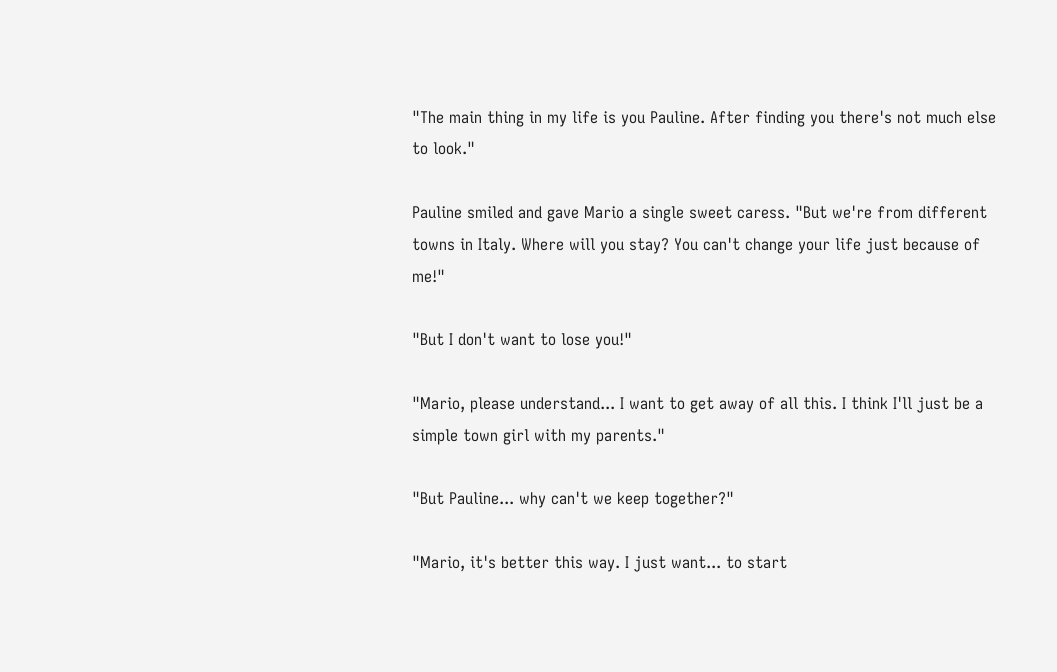"The main thing in my life is you Pauline. After finding you there's not much else to look."

Pauline smiled and gave Mario a single sweet caress. "But we're from different towns in Italy. Where will you stay? You can't change your life just because of me!"

"But I don't want to lose you!"

"Mario, please understand... I want to get away of all this. I think I'll just be a simple town girl with my parents."

"But Pauline... why can't we keep together?"

"Mario, it's better this way. I just want... to start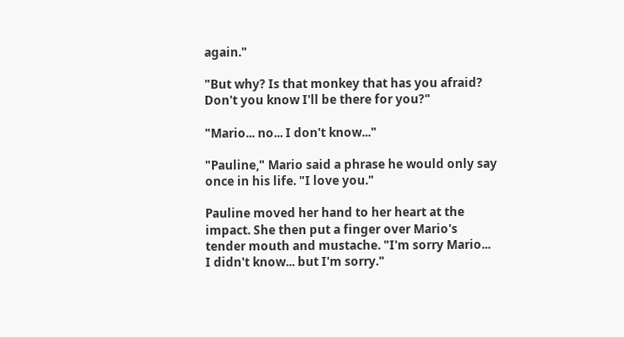again."

"But why? Is that monkey that has you afraid? Don't you know I'll be there for you?"

"Mario... no... I don't know..."

"Pauline," Mario said a phrase he would only say once in his life. "I love you."

Pauline moved her hand to her heart at the impact. She then put a finger over Mario's tender mouth and mustache. "I'm sorry Mario... I didn't know... but I'm sorry."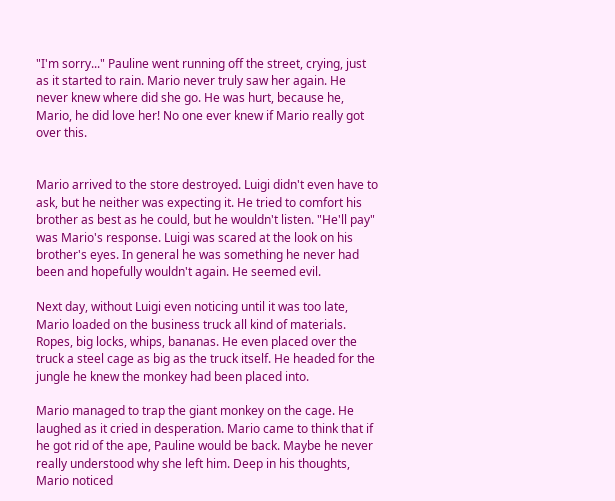"I'm sorry..." Pauline went running off the street, crying, just as it started to rain. Mario never truly saw her again. He never knew where did she go. He was hurt, because he, Mario, he did love her! No one ever knew if Mario really got over this.


Mario arrived to the store destroyed. Luigi didn't even have to ask, but he neither was expecting it. He tried to comfort his brother as best as he could, but he wouldn't listen. "He'll pay" was Mario's response. Luigi was scared at the look on his brother's eyes. In general he was something he never had been and hopefully wouldn't again. He seemed evil.

Next day, without Luigi even noticing until it was too late, Mario loaded on the business truck all kind of materials. Ropes, big locks, whips, bananas. He even placed over the truck a steel cage as big as the truck itself. He headed for the jungle he knew the monkey had been placed into.

Mario managed to trap the giant monkey on the cage. He laughed as it cried in desperation. Mario came to think that if he got rid of the ape, Pauline would be back. Maybe he never really understood why she left him. Deep in his thoughts, Mario noticed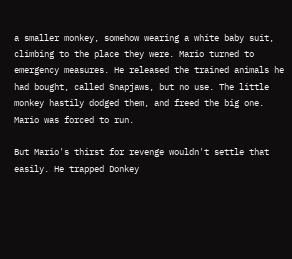a smaller monkey, somehow wearing a white baby suit, climbing to the place they were. Mario turned to emergency measures. He released the trained animals he had bought, called Snapjaws, but no use. The little monkey hastily dodged them, and freed the big one. Mario was forced to run.

But Mario's thirst for revenge wouldn't settle that easily. He trapped Donkey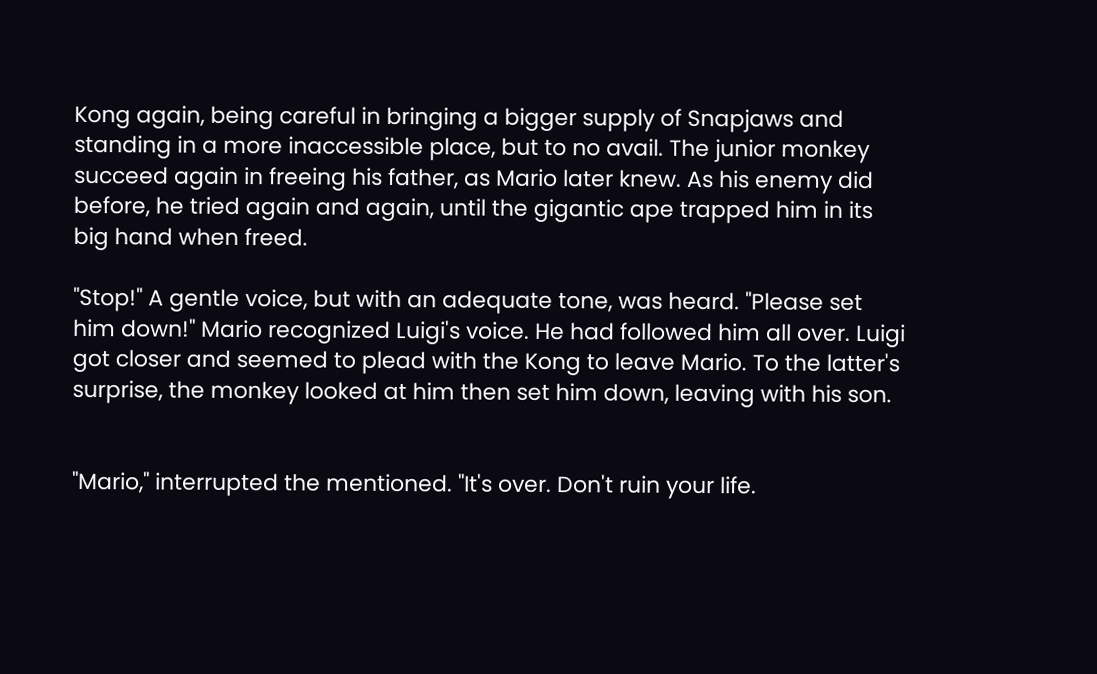Kong again, being careful in bringing a bigger supply of Snapjaws and standing in a more inaccessible place, but to no avail. The junior monkey succeed again in freeing his father, as Mario later knew. As his enemy did before, he tried again and again, until the gigantic ape trapped him in its big hand when freed.

"Stop!" A gentle voice, but with an adequate tone, was heard. "Please set him down!" Mario recognized Luigi's voice. He had followed him all over. Luigi got closer and seemed to plead with the Kong to leave Mario. To the latter's surprise, the monkey looked at him then set him down, leaving with his son.


"Mario," interrupted the mentioned. "It's over. Don't ruin your life.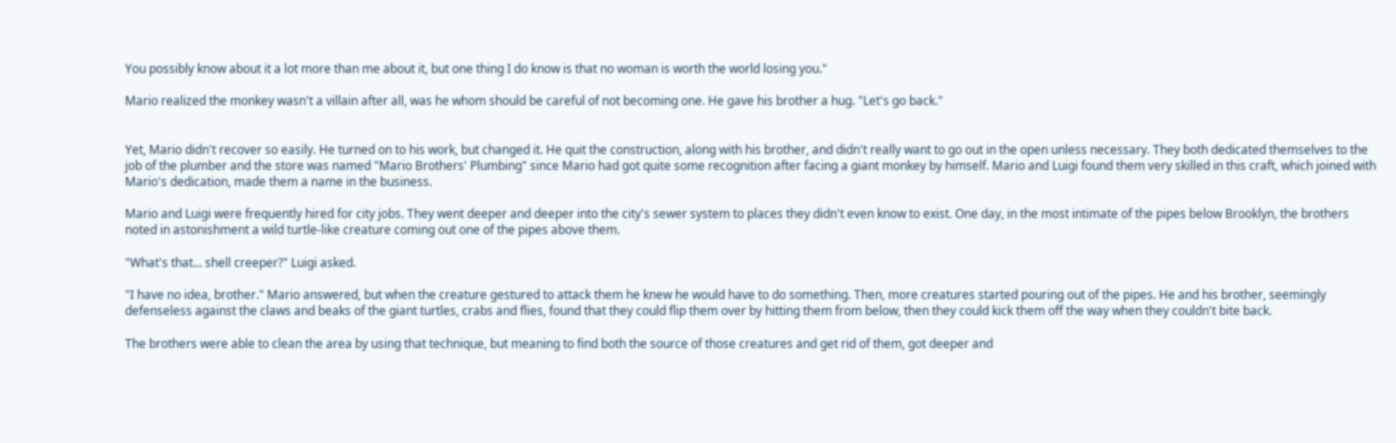You possibly know about it a lot more than me about it, but one thing I do know is that no woman is worth the world losing you."

Mario realized the monkey wasn't a villain after all, was he whom should be careful of not becoming one. He gave his brother a hug. "Let's go back."


Yet, Mario didn't recover so easily. He turned on to his work, but changed it. He quit the construction, along with his brother, and didn't really want to go out in the open unless necessary. They both dedicated themselves to the job of the plumber and the store was named "Mario Brothers' Plumbing" since Mario had got quite some recognition after facing a giant monkey by himself. Mario and Luigi found them very skilled in this craft, which joined with Mario's dedication, made them a name in the business.

Mario and Luigi were frequently hired for city jobs. They went deeper and deeper into the city's sewer system to places they didn't even know to exist. One day, in the most intimate of the pipes below Brooklyn, the brothers noted in astonishment a wild turtle-like creature coming out one of the pipes above them.

"What's that... shell creeper?" Luigi asked.

"I have no idea, brother." Mario answered, but when the creature gestured to attack them he knew he would have to do something. Then, more creatures started pouring out of the pipes. He and his brother, seemingly defenseless against the claws and beaks of the giant turtles, crabs and flies, found that they could flip them over by hitting them from below, then they could kick them off the way when they couldn't bite back.

The brothers were able to clean the area by using that technique, but meaning to find both the source of those creatures and get rid of them, got deeper and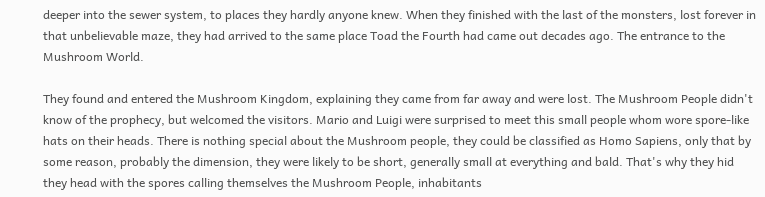deeper into the sewer system, to places they hardly anyone knew. When they finished with the last of the monsters, lost forever in that unbelievable maze, they had arrived to the same place Toad the Fourth had came out decades ago. The entrance to the Mushroom World.

They found and entered the Mushroom Kingdom, explaining they came from far away and were lost. The Mushroom People didn't know of the prophecy, but welcomed the visitors. Mario and Luigi were surprised to meet this small people whom wore spore-like hats on their heads. There is nothing special about the Mushroom people, they could be classified as Homo Sapiens, only that by some reason, probably the dimension, they were likely to be short, generally small at everything and bald. That's why they hid they head with the spores calling themselves the Mushroom People, inhabitants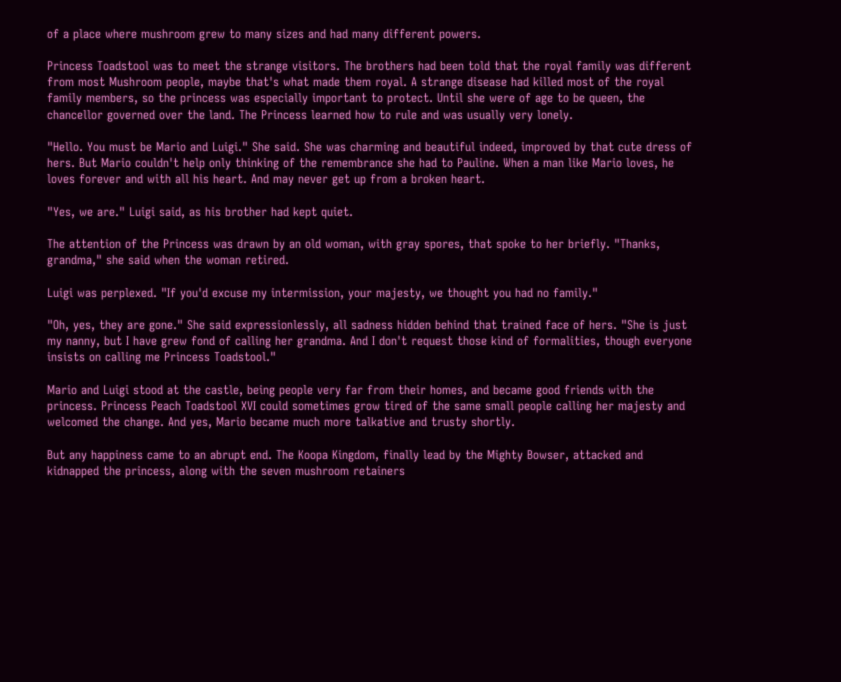of a place where mushroom grew to many sizes and had many different powers.

Princess Toadstool was to meet the strange visitors. The brothers had been told that the royal family was different from most Mushroom people, maybe that's what made them royal. A strange disease had killed most of the royal family members, so the princess was especially important to protect. Until she were of age to be queen, the chancellor governed over the land. The Princess learned how to rule and was usually very lonely.

"Hello. You must be Mario and Luigi." She said. She was charming and beautiful indeed, improved by that cute dress of hers. But Mario couldn't help only thinking of the remembrance she had to Pauline. When a man like Mario loves, he loves forever and with all his heart. And may never get up from a broken heart.

"Yes, we are." Luigi said, as his brother had kept quiet.

The attention of the Princess was drawn by an old woman, with gray spores, that spoke to her briefly. "Thanks, grandma," she said when the woman retired.

Luigi was perplexed. "If you'd excuse my intermission, your majesty, we thought you had no family."

"Oh, yes, they are gone." She said expressionlessly, all sadness hidden behind that trained face of hers. "She is just my nanny, but I have grew fond of calling her grandma. And I don't request those kind of formalities, though everyone insists on calling me Princess Toadstool."

Mario and Luigi stood at the castle, being people very far from their homes, and became good friends with the princess. Princess Peach Toadstool XVI could sometimes grow tired of the same small people calling her majesty and welcomed the change. And yes, Mario became much more talkative and trusty shortly.

But any happiness came to an abrupt end. The Koopa Kingdom, finally lead by the Mighty Bowser, attacked and kidnapped the princess, along with the seven mushroom retainers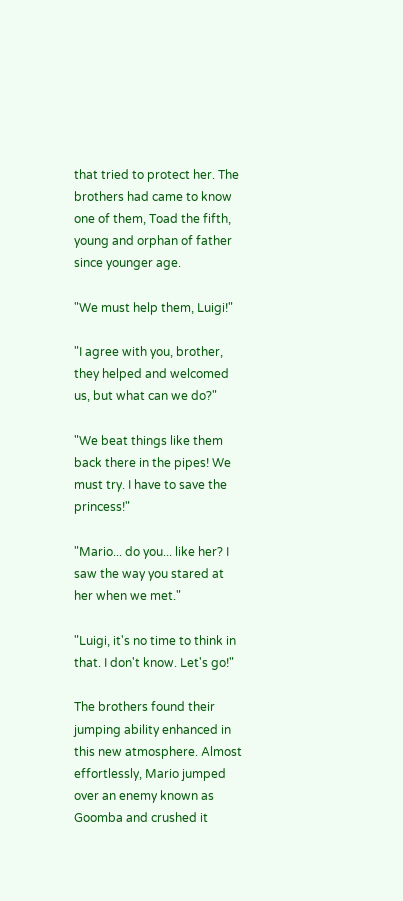that tried to protect her. The brothers had came to know one of them, Toad the fifth, young and orphan of father since younger age.

"We must help them, Luigi!"

"I agree with you, brother, they helped and welcomed us, but what can we do?"

"We beat things like them back there in the pipes! We must try. I have to save the princess!"

"Mario... do you... like her? I saw the way you stared at her when we met."

"Luigi, it's no time to think in that. I don't know. Let's go!"

The brothers found their jumping ability enhanced in this new atmosphere. Almost effortlessly, Mario jumped over an enemy known as Goomba and crushed it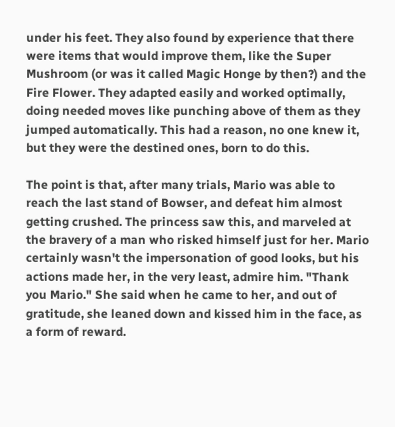under his feet. They also found by experience that there were items that would improve them, like the Super Mushroom (or was it called Magic Honge by then?) and the Fire Flower. They adapted easily and worked optimally, doing needed moves like punching above of them as they jumped automatically. This had a reason, no one knew it, but they were the destined ones, born to do this.

The point is that, after many trials, Mario was able to reach the last stand of Bowser, and defeat him almost getting crushed. The princess saw this, and marveled at the bravery of a man who risked himself just for her. Mario certainly wasn't the impersonation of good looks, but his actions made her, in the very least, admire him. "Thank you Mario." She said when he came to her, and out of gratitude, she leaned down and kissed him in the face, as a form of reward.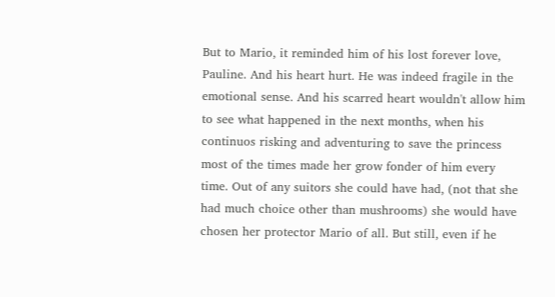But to Mario, it reminded him of his lost forever love, Pauline. And his heart hurt. He was indeed fragile in the emotional sense. And his scarred heart wouldn't allow him to see what happened in the next months, when his continuos risking and adventuring to save the princess most of the times made her grow fonder of him every time. Out of any suitors she could have had, (not that she had much choice other than mushrooms) she would have chosen her protector Mario of all. But still, even if he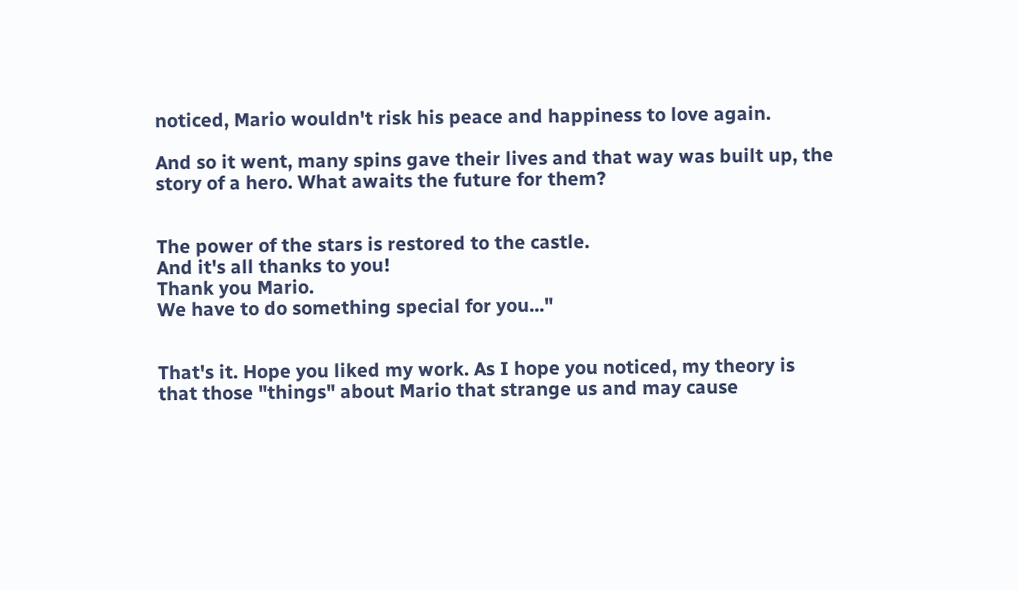noticed, Mario wouldn't risk his peace and happiness to love again.

And so it went, many spins gave their lives and that way was built up, the story of a hero. What awaits the future for them?


The power of the stars is restored to the castle.
And it's all thanks to you!
Thank you Mario.
We have to do something special for you..."


That's it. Hope you liked my work. As I hope you noticed, my theory is that those "things" about Mario that strange us and may cause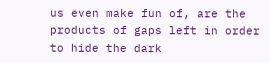us even make fun of, are the products of gaps left in order to hide the dark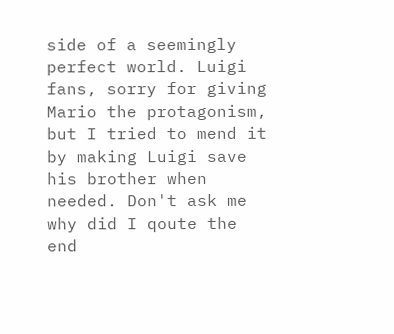side of a seemingly perfect world. Luigi fans, sorry for giving Mario the protagonism, but I tried to mend it by making Luigi save his brother when needed. Don't ask me why did I qoute the end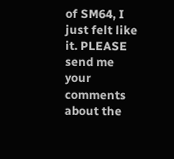of SM64, I just felt like it. PLEASE send me your comments about the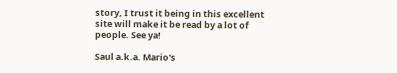story, I trust it being in this excellent site will make it be read by a lot of people. See ya!

Saul a.k.a. Mario's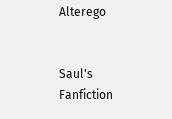Alterego


Saul's Fanfiction